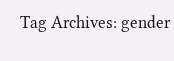Tag Archives: gender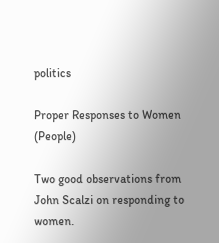politics

Proper Responses to Women (People)

Two good observations from John Scalzi on responding to women.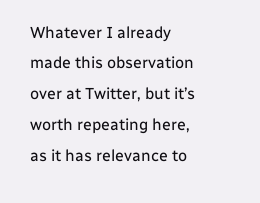Whatever I already made this observation over at Twitter, but it’s worth repeating here, as it has relevance to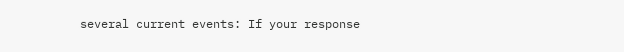several current events: If your response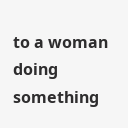to a woman doing something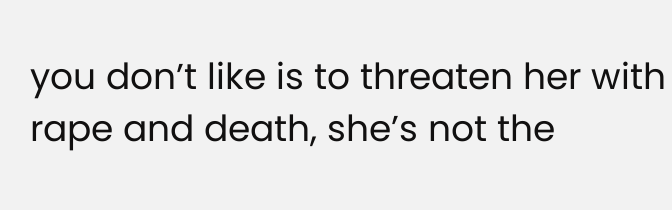you don’t like is to threaten her with rape and death, she’s not the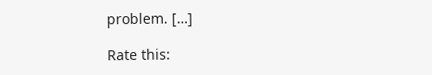problem. […]

Rate this: